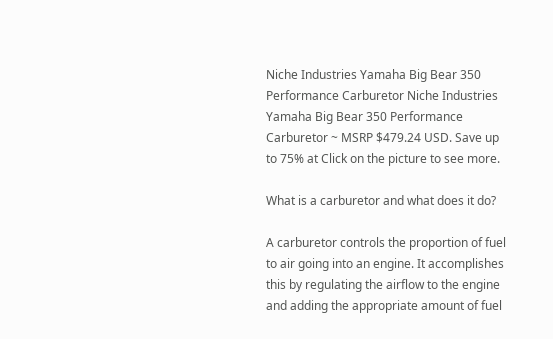Niche Industries Yamaha Big Bear 350 Performance Carburetor Niche Industries Yamaha Big Bear 350 Performance Carburetor ~ MSRP $479.24 USD. Save up to 75% at Click on the picture to see more.

What is a carburetor and what does it do?

A carburetor controls the proportion of fuel to air going into an engine. It accomplishes this by regulating the airflow to the engine and adding the appropriate amount of fuel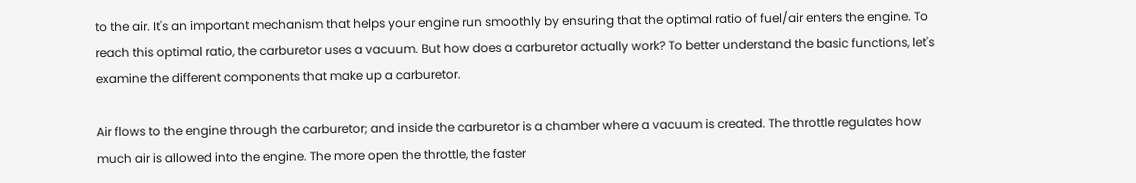to the air. It's an important mechanism that helps your engine run smoothly by ensuring that the optimal ratio of fuel/air enters the engine. To reach this optimal ratio, the carburetor uses a vacuum. But how does a carburetor actually work? To better understand the basic functions, let's examine the different components that make up a carburetor.

Air flows to the engine through the carburetor; and inside the carburetor is a chamber where a vacuum is created. The throttle regulates how much air is allowed into the engine. The more open the throttle, the faster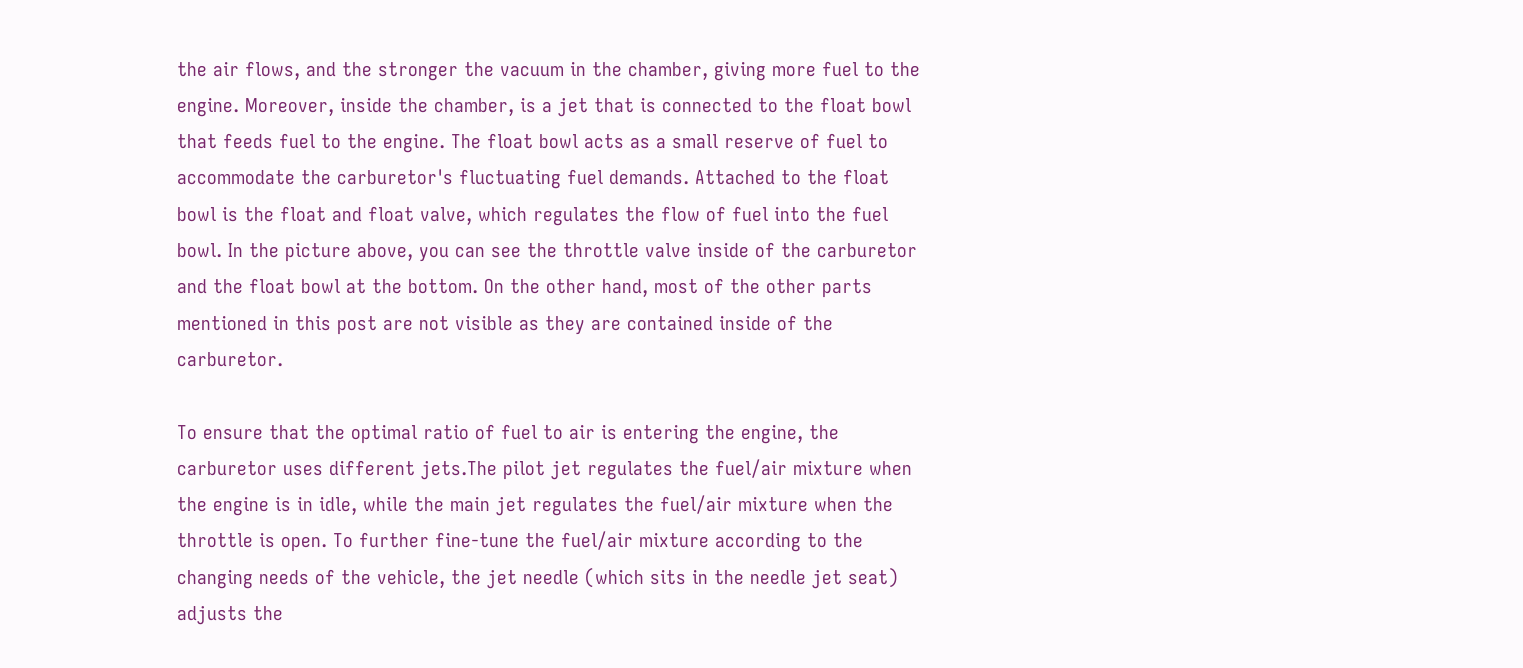the air flows, and the stronger the vacuum in the chamber, giving more fuel to the engine. Moreover, inside the chamber, is a jet that is connected to the float bowl that feeds fuel to the engine. The float bowl acts as a small reserve of fuel to accommodate the carburetor's fluctuating fuel demands. Attached to the float bowl is the float and float valve, which regulates the flow of fuel into the fuel bowl. In the picture above, you can see the throttle valve inside of the carburetor and the float bowl at the bottom. On the other hand, most of the other parts mentioned in this post are not visible as they are contained inside of the carburetor.

To ensure that the optimal ratio of fuel to air is entering the engine, the carburetor uses different jets.The pilot jet regulates the fuel/air mixture when the engine is in idle, while the main jet regulates the fuel/air mixture when the throttle is open. To further fine-tune the fuel/air mixture according to the changing needs of the vehicle, the jet needle (which sits in the needle jet seat) adjusts the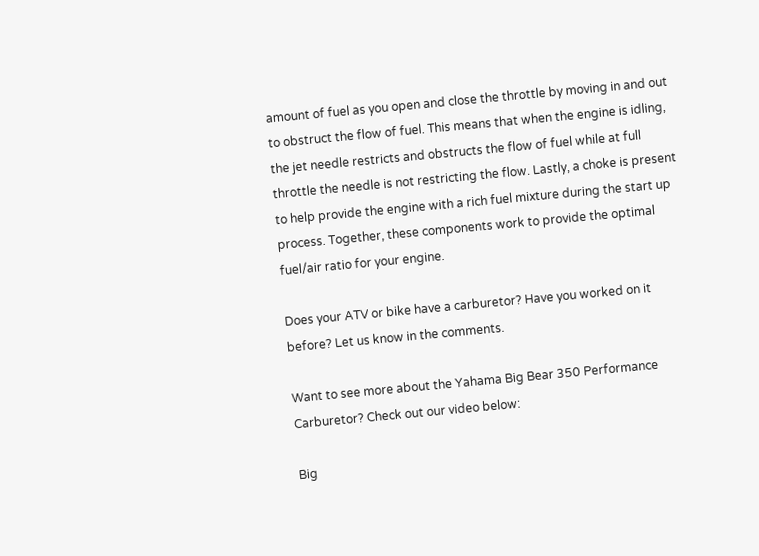amount of fuel as you open and close the throttle by moving in and out to obstruct the flow of fuel. This means that when the engine is idling, the jet needle restricts and obstructs the flow of fuel while at full throttle the needle is not restricting the flow. Lastly, a choke is present to help provide the engine with a rich fuel mixture during the start up process. Together, these components work to provide the optimal fuel/air ratio for your engine.

Does your ATV or bike have a carburetor? Have you worked on it before? Let us know in the comments.

Want to see more about the Yahama Big Bear 350 Performance Carburetor? Check out our video below:

Big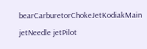bearCarburetorChokeJetKodiakMain jetNeedle jetPilot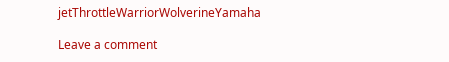jetThrottleWarriorWolverineYamaha

Leave a comment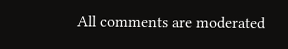All comments are moderated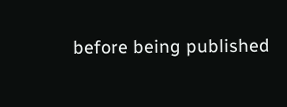before being published